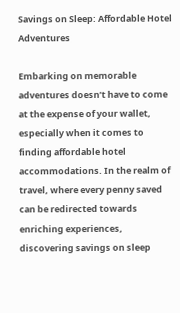Savings on Sleep: Affordable Hotel Adventures

Embarking on memorable adventures doesn’t have to come at the expense of your wallet, especially when it comes to finding affordable hotel accommodations. In the realm of travel, where every penny saved can be redirected towards enriching experiences, discovering savings on sleep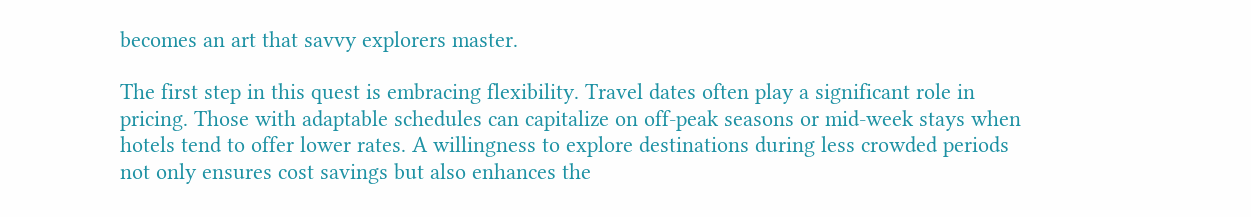becomes an art that savvy explorers master.

The first step in this quest is embracing flexibility. Travel dates often play a significant role in pricing. Those with adaptable schedules can capitalize on off-peak seasons or mid-week stays when hotels tend to offer lower rates. A willingness to explore destinations during less crowded periods not only ensures cost savings but also enhances the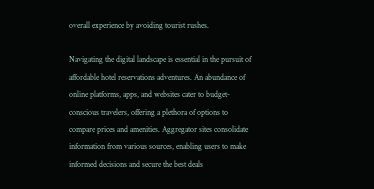overall experience by avoiding tourist rushes.

Navigating the digital landscape is essential in the pursuit of affordable hotel reservations adventures. An abundance of online platforms, apps, and websites cater to budget-conscious travelers, offering a plethora of options to compare prices and amenities. Aggregator sites consolidate information from various sources, enabling users to make informed decisions and secure the best deals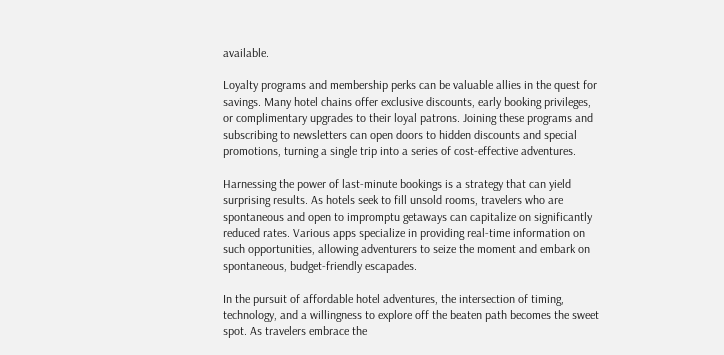available.

Loyalty programs and membership perks can be valuable allies in the quest for savings. Many hotel chains offer exclusive discounts, early booking privileges, or complimentary upgrades to their loyal patrons. Joining these programs and subscribing to newsletters can open doors to hidden discounts and special promotions, turning a single trip into a series of cost-effective adventures.

Harnessing the power of last-minute bookings is a strategy that can yield surprising results. As hotels seek to fill unsold rooms, travelers who are spontaneous and open to impromptu getaways can capitalize on significantly reduced rates. Various apps specialize in providing real-time information on such opportunities, allowing adventurers to seize the moment and embark on spontaneous, budget-friendly escapades.

In the pursuit of affordable hotel adventures, the intersection of timing, technology, and a willingness to explore off the beaten path becomes the sweet spot. As travelers embrace the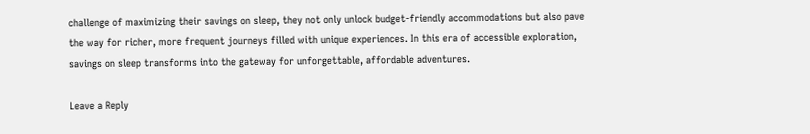challenge of maximizing their savings on sleep, they not only unlock budget-friendly accommodations but also pave the way for richer, more frequent journeys filled with unique experiences. In this era of accessible exploration, savings on sleep transforms into the gateway for unforgettable, affordable adventures.

Leave a Reply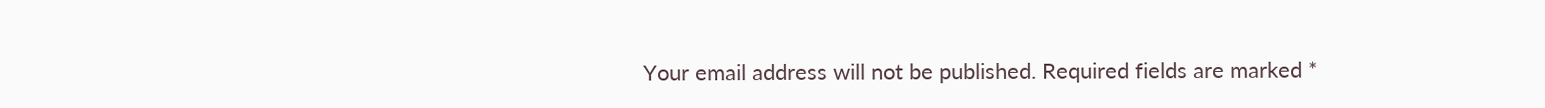Your email address will not be published. Required fields are marked *